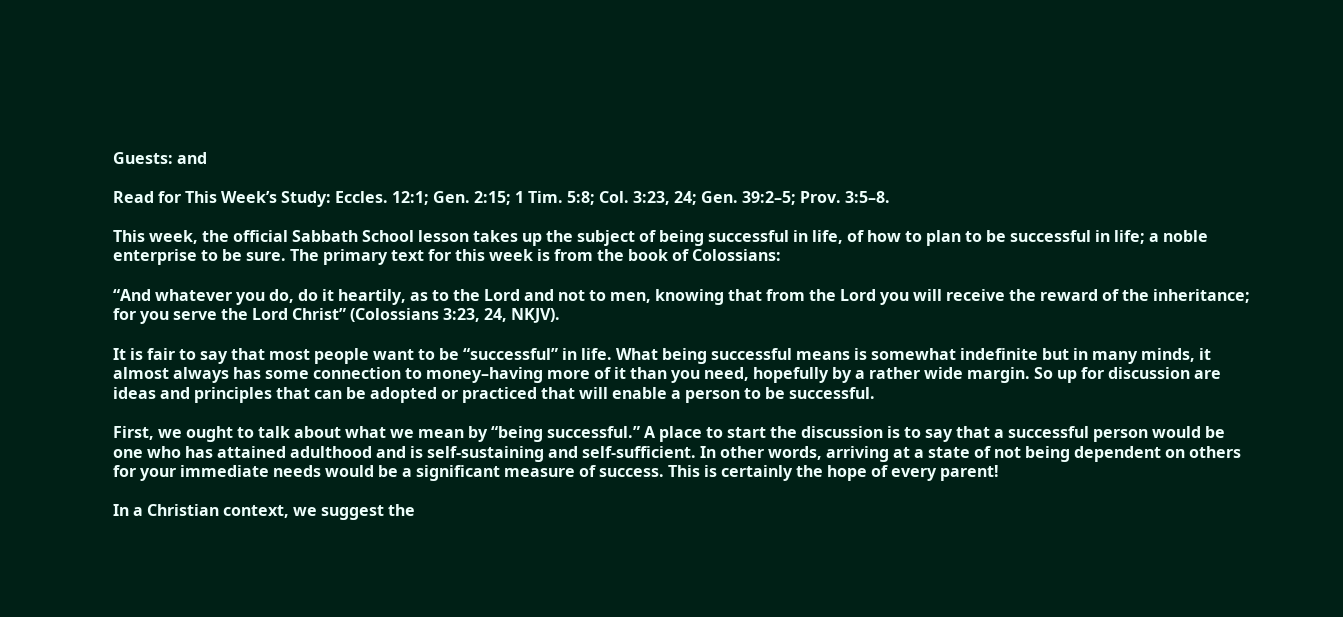Guests: and

Read for This Week’s Study: Eccles. 12:1; Gen. 2:15; 1 Tim. 5:8; Col. 3:23, 24; Gen. 39:2–5; Prov. 3:5–8.

This week, the official Sabbath School lesson takes up the subject of being successful in life, of how to plan to be successful in life; a noble enterprise to be sure. The primary text for this week is from the book of Colossians:

“And whatever you do, do it heartily, as to the Lord and not to men, knowing that from the Lord you will receive the reward of the inheritance; for you serve the Lord Christ” (Colossians 3:23, 24, NKJV).

It is fair to say that most people want to be “successful” in life. What being successful means is somewhat indefinite but in many minds, it almost always has some connection to money–having more of it than you need, hopefully by a rather wide margin. So up for discussion are ideas and principles that can be adopted or practiced that will enable a person to be successful.

First, we ought to talk about what we mean by “being successful.” A place to start the discussion is to say that a successful person would be one who has attained adulthood and is self-sustaining and self-sufficient. In other words, arriving at a state of not being dependent on others for your immediate needs would be a significant measure of success. This is certainly the hope of every parent!

In a Christian context, we suggest the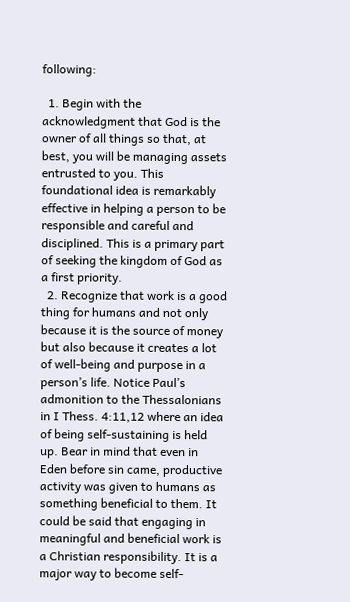following:

  1. Begin with the acknowledgment that God is the owner of all things so that, at best, you will be managing assets entrusted to you. This foundational idea is remarkably effective in helping a person to be responsible and careful and disciplined. This is a primary part of seeking the kingdom of God as a first priority.
  2. Recognize that work is a good thing for humans and not only because it is the source of money but also because it creates a lot of well-being and purpose in a person’s life. Notice Paul’s admonition to the Thessalonians in I Thess. 4:11,12 where an idea of being self-sustaining is held up. Bear in mind that even in Eden before sin came, productive activity was given to humans as something beneficial to them. It could be said that engaging in meaningful and beneficial work is a Christian responsibility. It is a major way to become self-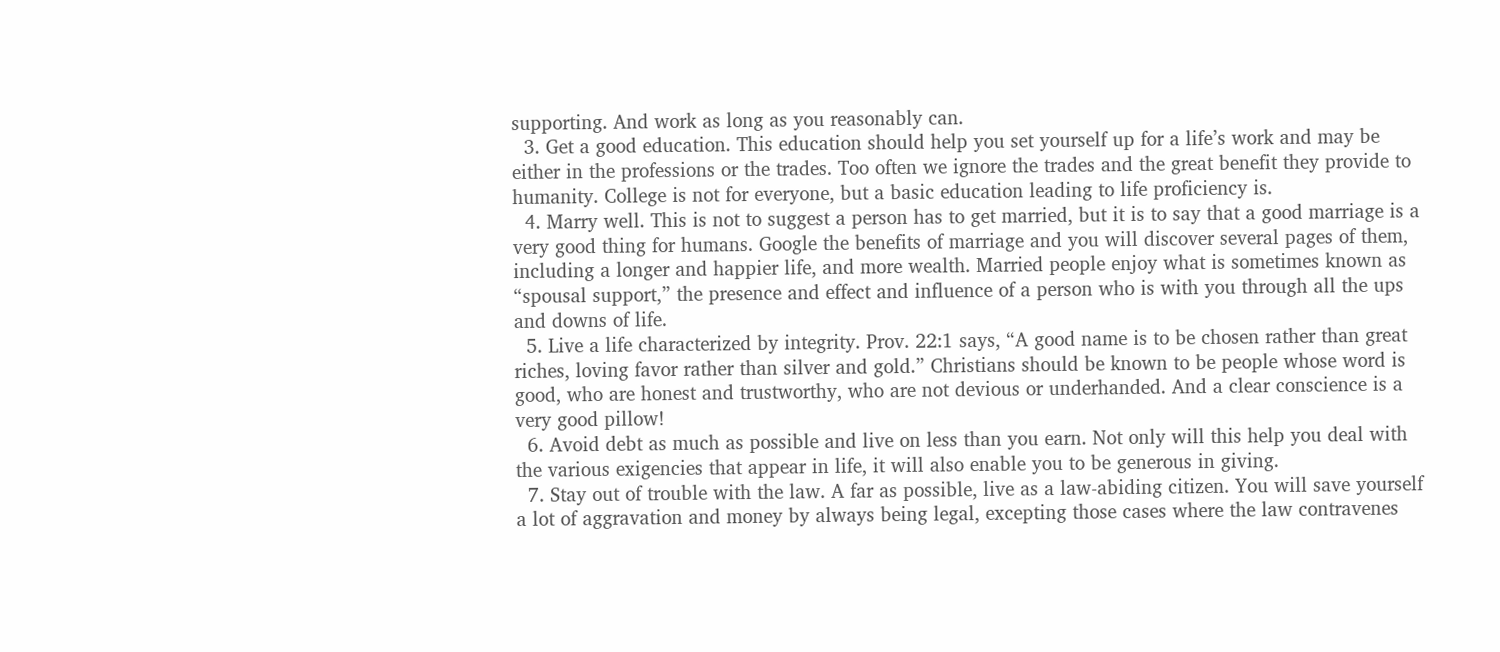supporting. And work as long as you reasonably can.
  3. Get a good education. This education should help you set yourself up for a life’s work and may be either in the professions or the trades. Too often we ignore the trades and the great benefit they provide to humanity. College is not for everyone, but a basic education leading to life proficiency is.
  4. Marry well. This is not to suggest a person has to get married, but it is to say that a good marriage is a very good thing for humans. Google the benefits of marriage and you will discover several pages of them, including a longer and happier life, and more wealth. Married people enjoy what is sometimes known as “spousal support,” the presence and effect and influence of a person who is with you through all the ups and downs of life.
  5. Live a life characterized by integrity. Prov. 22:1 says, “A good name is to be chosen rather than great riches, loving favor rather than silver and gold.” Christians should be known to be people whose word is good, who are honest and trustworthy, who are not devious or underhanded. And a clear conscience is a very good pillow!
  6. Avoid debt as much as possible and live on less than you earn. Not only will this help you deal with the various exigencies that appear in life, it will also enable you to be generous in giving.
  7. Stay out of trouble with the law. A far as possible, live as a law-abiding citizen. You will save yourself a lot of aggravation and money by always being legal, excepting those cases where the law contravenes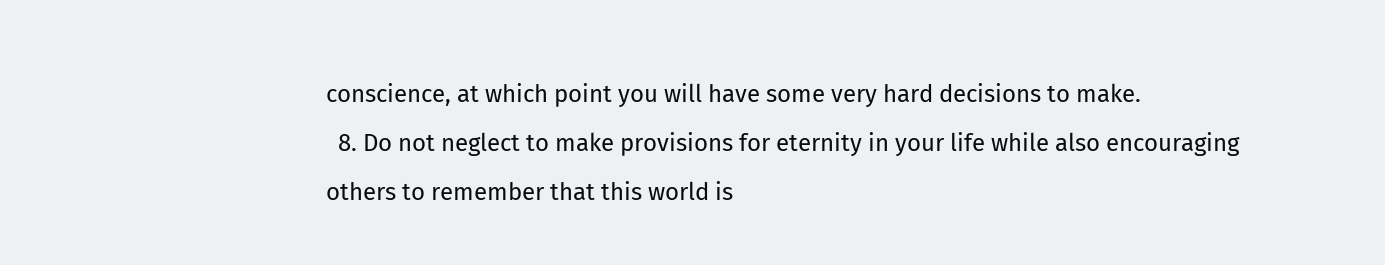conscience, at which point you will have some very hard decisions to make.
  8. Do not neglect to make provisions for eternity in your life while also encouraging others to remember that this world is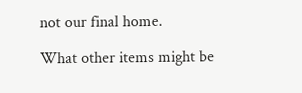not our final home.

What other items might be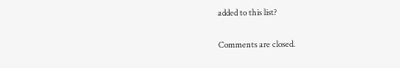added to this list?

Comments are closed.